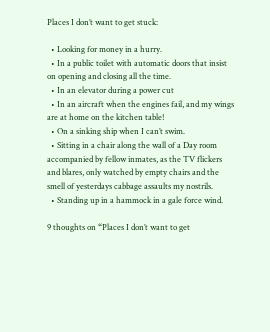Places I don’t want to get stuck:

  • Looking for money in a hurry.
  • In a public toilet with automatic doors that insist on opening and closing all the time.
  • In an elevator during a power cut
  • In an aircraft when the engines fail, and my wings are at home on the kitchen table!
  • On a sinking ship when I can’t swim.
  • Sitting in a chair along the wall of a Day room accompanied by fellow inmates, as the TV flickers and blares, only watched by empty chairs and the smell of yesterdays cabbage assaults my nostrils.
  • Standing up in a hammock in a gale force wind.

9 thoughts on “Places I don’t want to get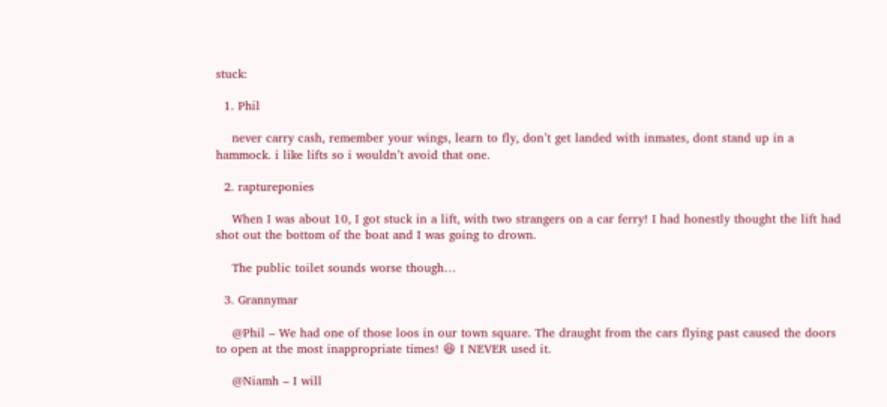stuck:

  1. Phil

    never carry cash, remember your wings, learn to fly, don’t get landed with inmates, dont stand up in a hammock. i like lifts so i wouldn’t avoid that one.

  2. raptureponies

    When I was about 10, I got stuck in a lift, with two strangers on a car ferry! I had honestly thought the lift had shot out the bottom of the boat and I was going to drown.

    The public toilet sounds worse though…

  3. Grannymar

    @Phil – We had one of those loos in our town square. The draught from the cars flying past caused the doors to open at the most inappropriate times! 😆 I NEVER used it.

    @Niamh – I will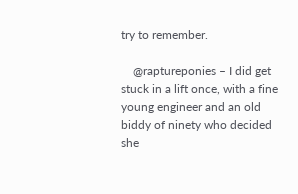try to remember.

    @raptureponies – I did get stuck in a lift once, with a fine young engineer and an old biddy of ninety who decided she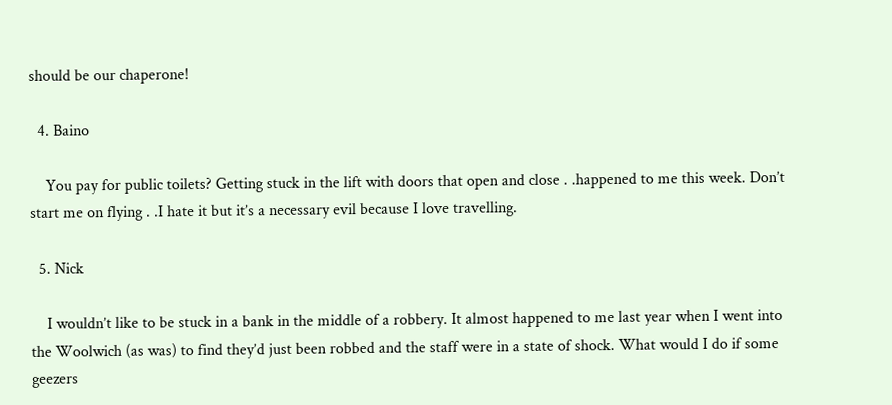should be our chaperone!

  4. Baino

    You pay for public toilets? Getting stuck in the lift with doors that open and close . .happened to me this week. Don’t start me on flying . .I hate it but it’s a necessary evil because I love travelling.

  5. Nick

    I wouldn’t like to be stuck in a bank in the middle of a robbery. It almost happened to me last year when I went into the Woolwich (as was) to find they’d just been robbed and the staff were in a state of shock. What would I do if some geezers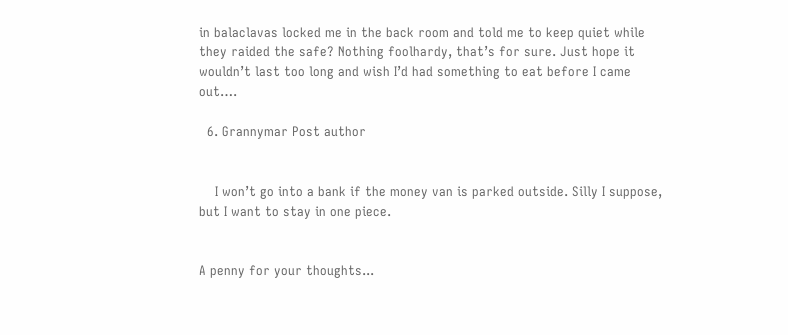in balaclavas locked me in the back room and told me to keep quiet while they raided the safe? Nothing foolhardy, that’s for sure. Just hope it wouldn’t last too long and wish I’d had something to eat before I came out….

  6. Grannymar Post author


    I won’t go into a bank if the money van is parked outside. Silly I suppose, but I want to stay in one piece.


A penny for your thoughts...